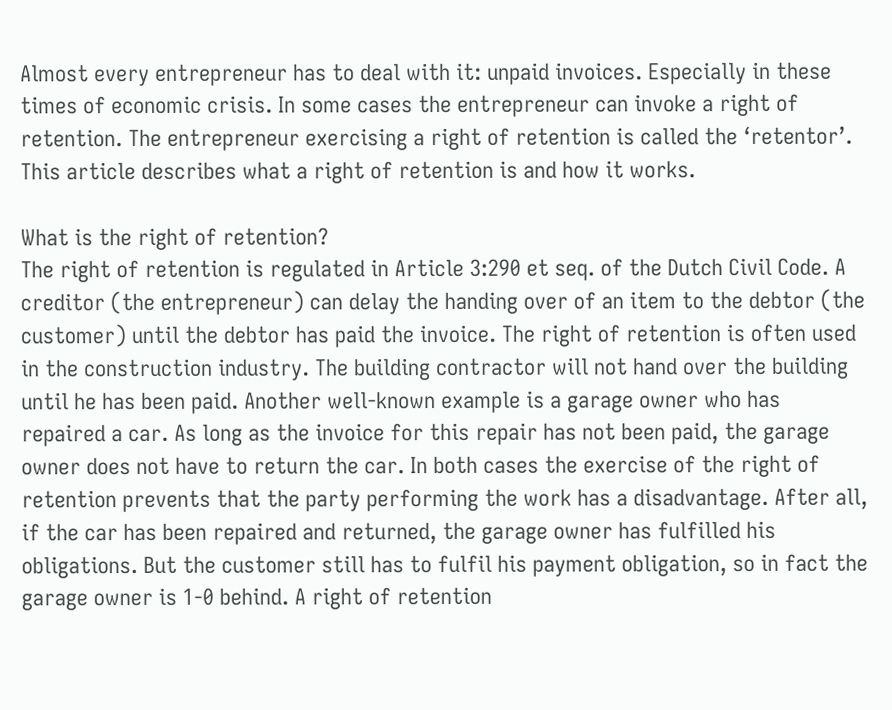Almost every entrepreneur has to deal with it: unpaid invoices. Especially in these times of economic crisis. In some cases the entrepreneur can invoke a right of retention. The entrepreneur exercising a right of retention is called the ‘retentor’. This article describes what a right of retention is and how it works.

What is the right of retention?
The right of retention is regulated in Article 3:290 et seq. of the Dutch Civil Code. A creditor (the entrepreneur) can delay the handing over of an item to the debtor (the customer) until the debtor has paid the invoice. The right of retention is often used in the construction industry. The building contractor will not hand over the building until he has been paid. Another well-known example is a garage owner who has repaired a car. As long as the invoice for this repair has not been paid, the garage owner does not have to return the car. In both cases the exercise of the right of retention prevents that the party performing the work has a disadvantage. After all, if the car has been repaired and returned, the garage owner has fulfilled his obligations. But the customer still has to fulfil his payment obligation, so in fact the garage owner is 1-0 behind. A right of retention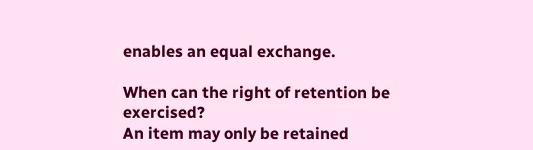enables an equal exchange.

When can the right of retention be exercised?
An item may only be retained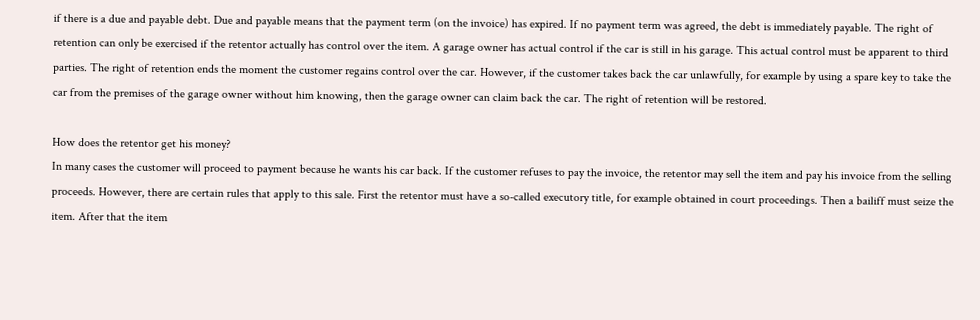if there is a due and payable debt. Due and payable means that the payment term (on the invoice) has expired. If no payment term was agreed, the debt is immediately payable. The right of retention can only be exercised if the retentor actually has control over the item. A garage owner has actual control if the car is still in his garage. This actual control must be apparent to third parties. The right of retention ends the moment the customer regains control over the car. However, if the customer takes back the car unlawfully, for example by using a spare key to take the car from the premises of the garage owner without him knowing, then the garage owner can claim back the car. The right of retention will be restored.

How does the retentor get his money?
In many cases the customer will proceed to payment because he wants his car back. If the customer refuses to pay the invoice, the retentor may sell the item and pay his invoice from the selling proceeds. However, there are certain rules that apply to this sale. First the retentor must have a so-called executory title, for example obtained in court proceedings. Then a bailiff must seize the item. After that the item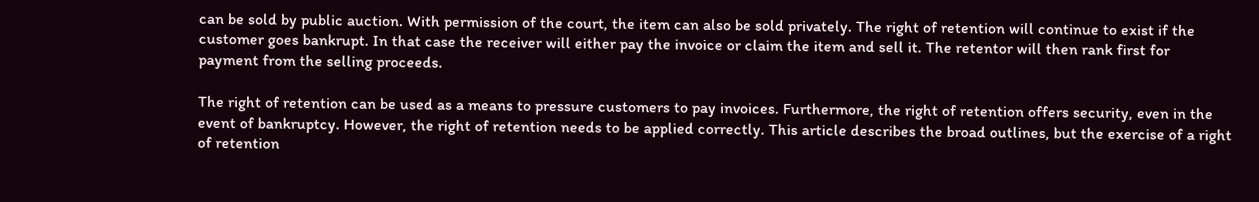can be sold by public auction. With permission of the court, the item can also be sold privately. The right of retention will continue to exist if the customer goes bankrupt. In that case the receiver will either pay the invoice or claim the item and sell it. The retentor will then rank first for payment from the selling proceeds.

The right of retention can be used as a means to pressure customers to pay invoices. Furthermore, the right of retention offers security, even in the event of bankruptcy. However, the right of retention needs to be applied correctly. This article describes the broad outlines, but the exercise of a right of retention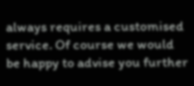always requires a customised service. Of course we would be happy to advise you further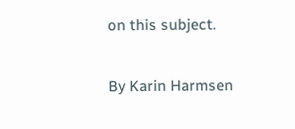on this subject.

By Karin Harmsen